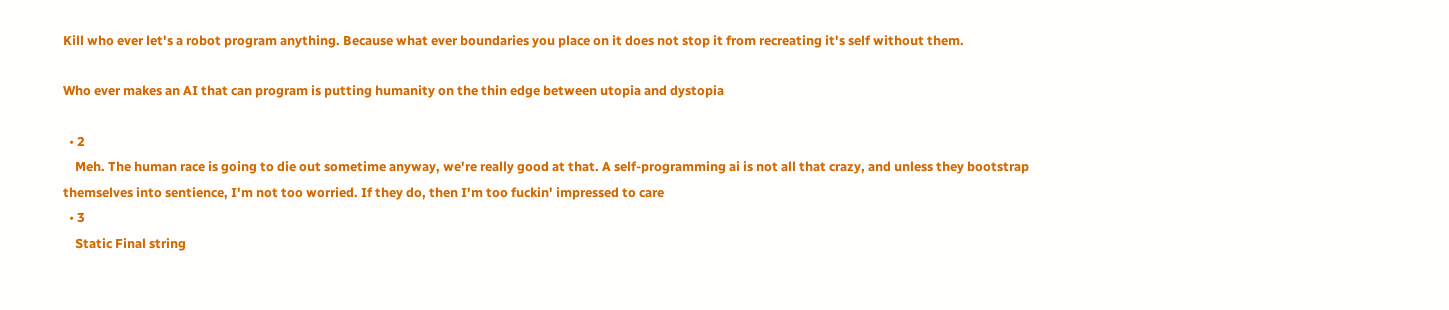Kill who ever let's a robot program anything. Because what ever boundaries you place on it does not stop it from recreating it's self without them.

Who ever makes an AI that can program is putting humanity on the thin edge between utopia and dystopia

  • 2
    Meh. The human race is going to die out sometime anyway, we're really good at that. A self-programming ai is not all that crazy, and unless they bootstrap themselves into sentience, I'm not too worried. If they do, then I'm too fuckin' impressed to care
  • 3
    Static Final string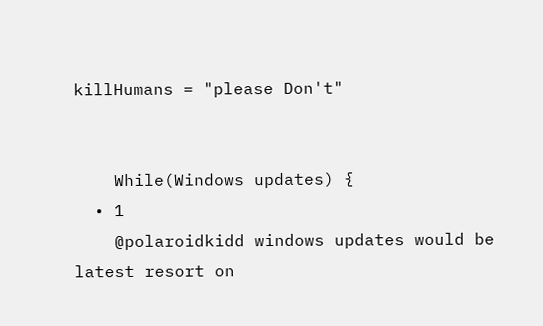killHumans = "please Don't"


    While(Windows updates) {
  • 1
    @polaroidkidd windows updates would be latest resort on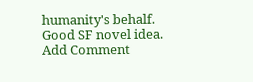humanity's behalf. Good SF novel idea.
Add Comment